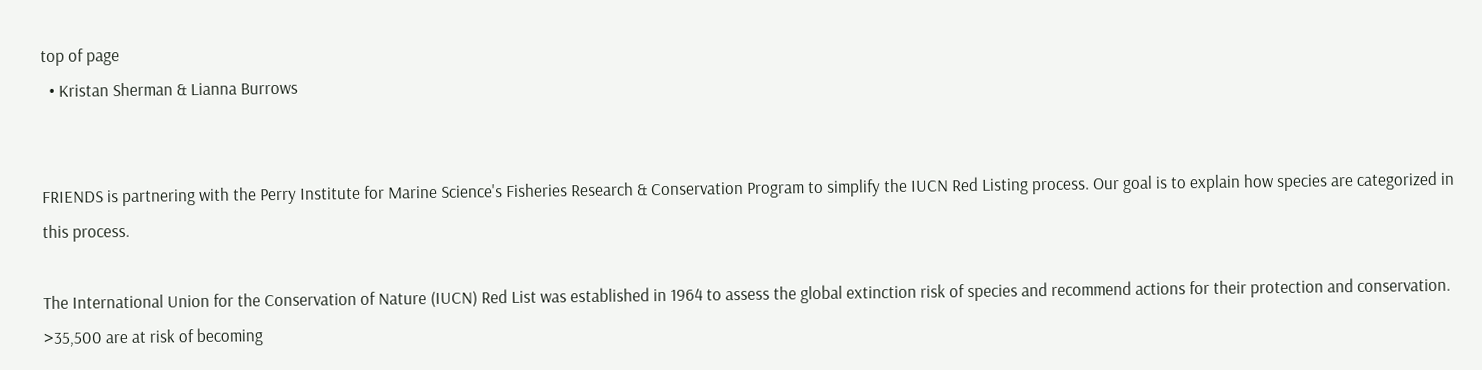top of page
  • Kristan Sherman & Lianna Burrows


FRIENDS is partnering with the Perry Institute for Marine Science's Fisheries Research & Conservation Program to simplify the IUCN Red Listing process. Our goal is to explain how species are categorized in this process.

The International Union for the Conservation of Nature (IUCN) Red List was established in 1964 to assess the global extinction risk of species and recommend actions for their protection and conservation. >35,500 are at risk of becoming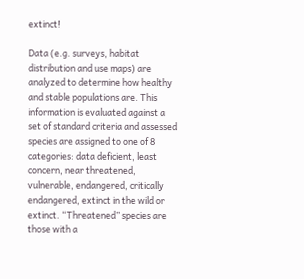extinct!

Data (e.g. surveys, habitat distribution and use maps) are analyzed to determine how healthy and stable populations are. This information is evaluated against a set of standard criteria and assessed species are assigned to one of 8 categories: data deficient, least concern, near threatened, vulnerable, endangered, critically endangered, extinct in the wild or extinct. “Threatened” species are those with a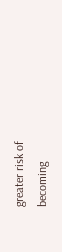greater risk of becoming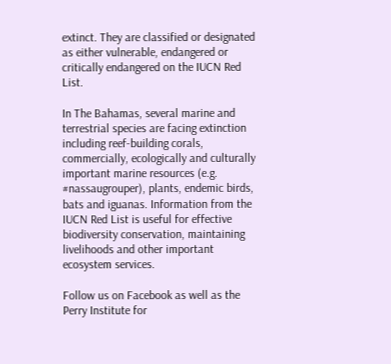extinct. They are classified or designated as either vulnerable, endangered or critically endangered on the IUCN Red List.

In The Bahamas, several marine and terrestrial species are facing extinction including reef-building corals, commercially, ecologically and culturally important marine resources (e.g. #nassaugrouper), plants, endemic birds, bats and iguanas. Information from the IUCN Red List is useful for effective biodiversity conservation, maintaining livelihoods and other important ecosystem services.

Follow us on Facebook as well as the Perry Institute for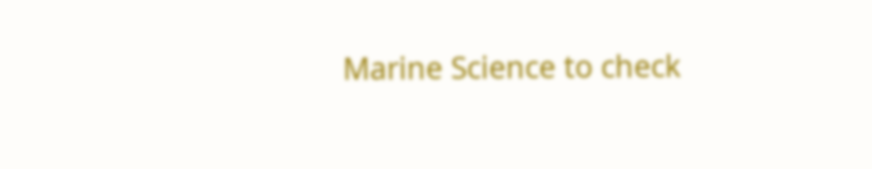Marine Science to check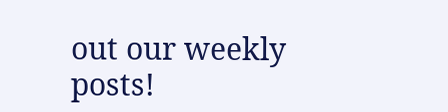out our weekly posts!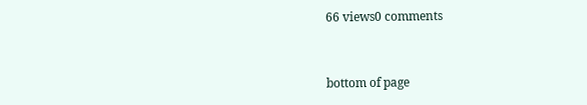66 views0 comments


bottom of page